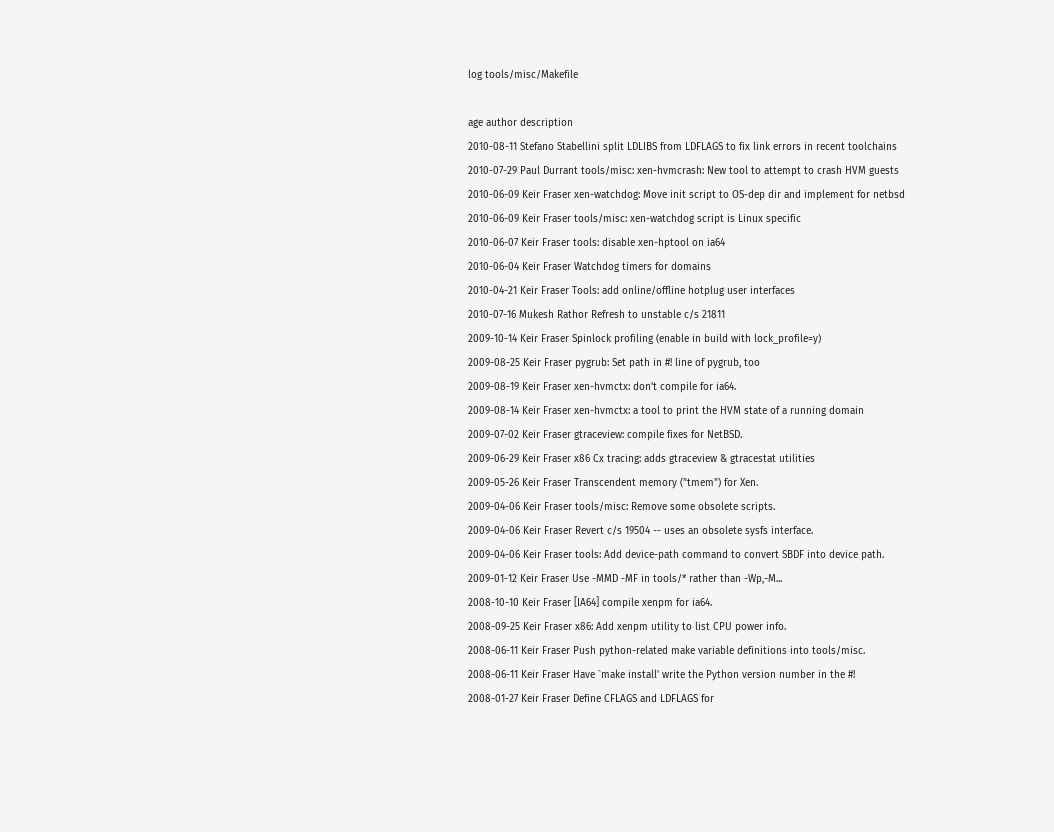log tools/misc/Makefile

age author description
2010-08-11 Stefano Stabellini split LDLIBS from LDFLAGS to fix link errors in recent toolchains
2010-07-29 Paul Durrant tools/misc: xen-hvmcrash: New tool to attempt to crash HVM guests
2010-06-09 Keir Fraser xen-watchdog: Move init script to OS-dep dir and implement for netbsd
2010-06-09 Keir Fraser tools/misc: xen-watchdog script is Linux specific
2010-06-07 Keir Fraser tools: disable xen-hptool on ia64
2010-06-04 Keir Fraser Watchdog timers for domains
2010-04-21 Keir Fraser Tools: add online/offline hotplug user interfaces
2010-07-16 Mukesh Rathor Refresh to unstable c/s 21811
2009-10-14 Keir Fraser Spinlock profiling (enable in build with lock_profile=y)
2009-08-25 Keir Fraser pygrub: Set path in #! line of pygrub, too
2009-08-19 Keir Fraser xen-hvmctx: don't compile for ia64.
2009-08-14 Keir Fraser xen-hvmctx: a tool to print the HVM state of a running domain
2009-07-02 Keir Fraser gtraceview: compile fixes for NetBSD.
2009-06-29 Keir Fraser x86 Cx tracing: adds gtraceview & gtracestat utilities
2009-05-26 Keir Fraser Transcendent memory ("tmem") for Xen.
2009-04-06 Keir Fraser tools/misc: Remove some obsolete scripts.
2009-04-06 Keir Fraser Revert c/s 19504 -- uses an obsolete sysfs interface.
2009-04-06 Keir Fraser tools: Add device-path command to convert SBDF into device path.
2009-01-12 Keir Fraser Use -MMD -MF in tools/* rather than -Wp,-M...
2008-10-10 Keir Fraser [IA64] compile xenpm for ia64.
2008-09-25 Keir Fraser x86: Add xenpm utility to list CPU power info.
2008-06-11 Keir Fraser Push python-related make variable definitions into tools/misc.
2008-06-11 Keir Fraser Have `make install' write the Python version number in the #!
2008-01-27 Keir Fraser Define CFLAGS and LDFLAGS for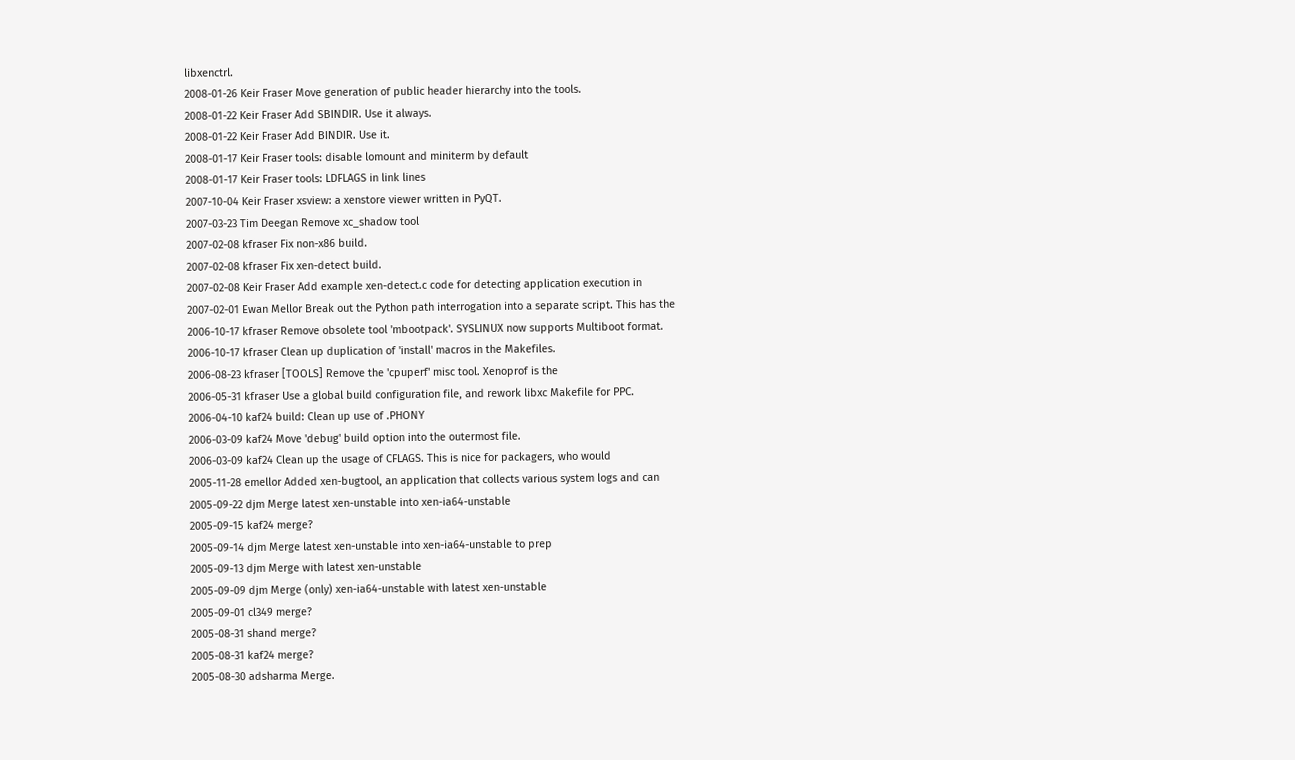libxenctrl.
2008-01-26 Keir Fraser Move generation of public header hierarchy into the tools.
2008-01-22 Keir Fraser Add SBINDIR. Use it always.
2008-01-22 Keir Fraser Add BINDIR. Use it.
2008-01-17 Keir Fraser tools: disable lomount and miniterm by default
2008-01-17 Keir Fraser tools: LDFLAGS in link lines
2007-10-04 Keir Fraser xsview: a xenstore viewer written in PyQT.
2007-03-23 Tim Deegan Remove xc_shadow tool
2007-02-08 kfraser Fix non-x86 build.
2007-02-08 kfraser Fix xen-detect build.
2007-02-08 Keir Fraser Add example xen-detect.c code for detecting application execution in
2007-02-01 Ewan Mellor Break out the Python path interrogation into a separate script. This has the
2006-10-17 kfraser Remove obsolete tool 'mbootpack'. SYSLINUX now supports Multiboot format.
2006-10-17 kfraser Clean up duplication of 'install' macros in the Makefiles.
2006-08-23 kfraser [TOOLS] Remove the 'cpuperf' misc tool. Xenoprof is the
2006-05-31 kfraser Use a global build configuration file, and rework libxc Makefile for PPC.
2006-04-10 kaf24 build: Clean up use of .PHONY
2006-03-09 kaf24 Move 'debug' build option into the outermost file.
2006-03-09 kaf24 Clean up the usage of CFLAGS. This is nice for packagers, who would
2005-11-28 emellor Added xen-bugtool, an application that collects various system logs and can
2005-09-22 djm Merge latest xen-unstable into xen-ia64-unstable
2005-09-15 kaf24 merge?
2005-09-14 djm Merge latest xen-unstable into xen-ia64-unstable to prep
2005-09-13 djm Merge with latest xen-unstable
2005-09-09 djm Merge (only) xen-ia64-unstable with latest xen-unstable
2005-09-01 cl349 merge?
2005-08-31 shand merge?
2005-08-31 kaf24 merge?
2005-08-30 adsharma Merge.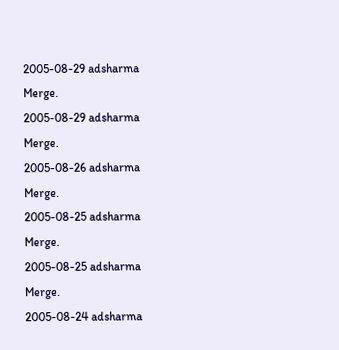2005-08-29 adsharma Merge.
2005-08-29 adsharma Merge.
2005-08-26 adsharma Merge.
2005-08-25 adsharma Merge.
2005-08-25 adsharma Merge.
2005-08-24 adsharma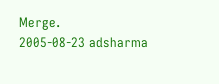Merge.
2005-08-23 adsharma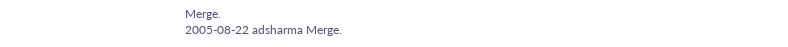Merge.
2005-08-22 adsharma Merge.